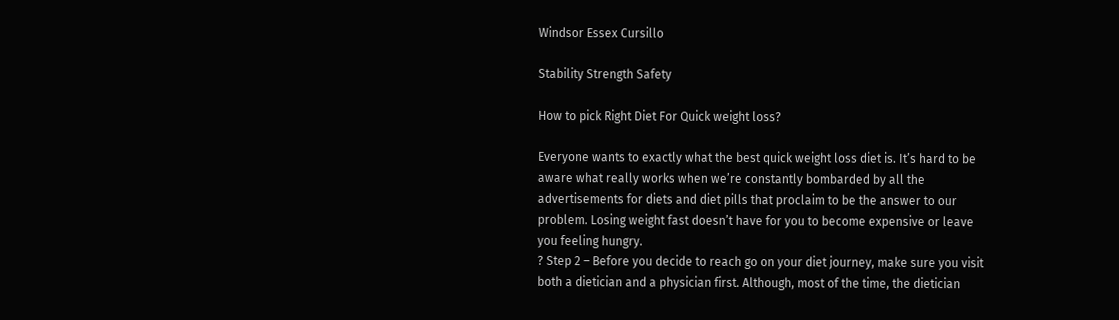Windsor Essex Cursillo

Stability Strength Safety

How to pick Right Diet For Quick weight loss?

Everyone wants to exactly what the best quick weight loss diet is. It’s hard to be aware what really works when we’re constantly bombarded by all the advertisements for diets and diet pills that proclaim to be the answer to our problem. Losing weight fast doesn’t have for you to become expensive or leave you feeling hungry.
? Step 2 – Before you decide to reach go on your diet journey, make sure you visit both a dietician and a physician first. Although, most of the time, the dietician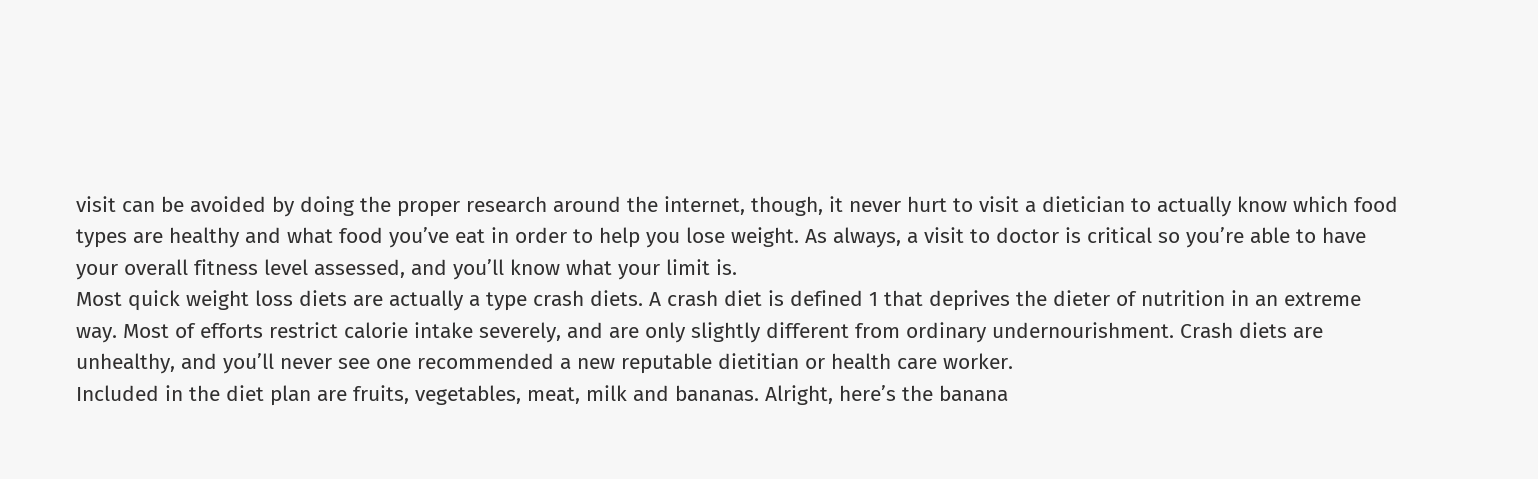visit can be avoided by doing the proper research around the internet, though, it never hurt to visit a dietician to actually know which food types are healthy and what food you’ve eat in order to help you lose weight. As always, a visit to doctor is critical so you’re able to have your overall fitness level assessed, and you’ll know what your limit is.
Most quick weight loss diets are actually a type crash diets. A crash diet is defined 1 that deprives the dieter of nutrition in an extreme way. Most of efforts restrict calorie intake severely, and are only slightly different from ordinary undernourishment. Crash diets are unhealthy, and you’ll never see one recommended a new reputable dietitian or health care worker.
Included in the diet plan are fruits, vegetables, meat, milk and bananas. Alright, here’s the banana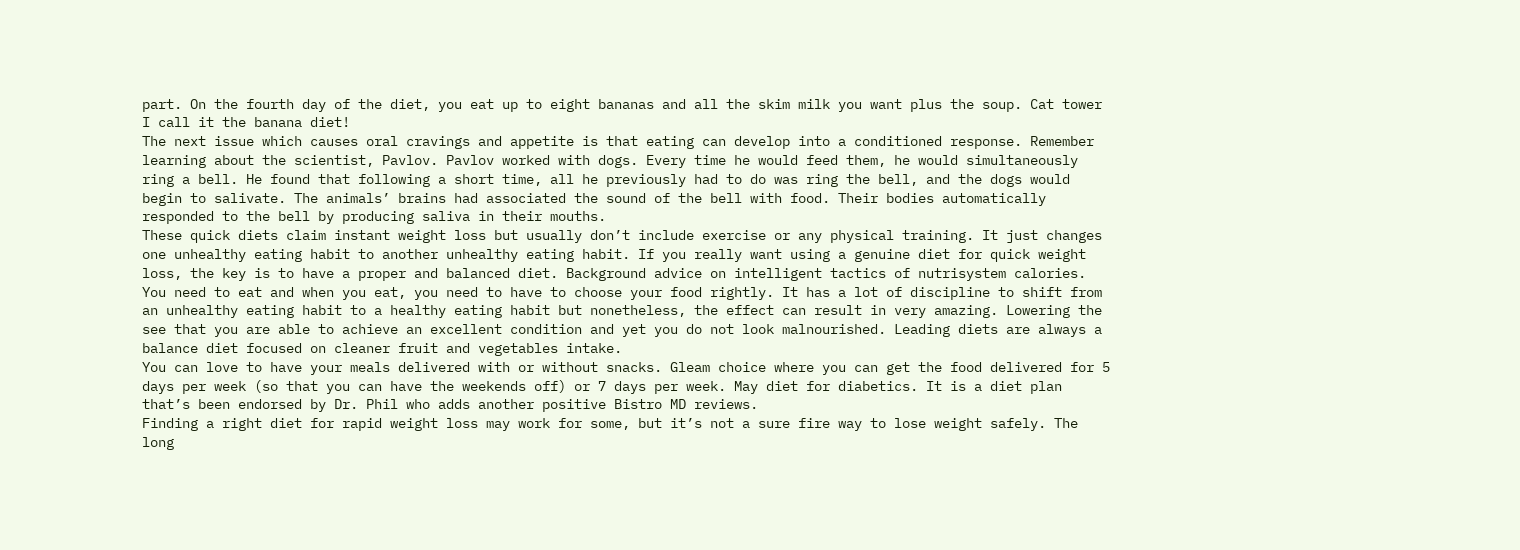part. On the fourth day of the diet, you eat up to eight bananas and all the skim milk you want plus the soup. Cat tower I call it the banana diet!
The next issue which causes oral cravings and appetite is that eating can develop into a conditioned response. Remember learning about the scientist, Pavlov. Pavlov worked with dogs. Every time he would feed them, he would simultaneously ring a bell. He found that following a short time, all he previously had to do was ring the bell, and the dogs would begin to salivate. The animals’ brains had associated the sound of the bell with food. Their bodies automatically responded to the bell by producing saliva in their mouths.
These quick diets claim instant weight loss but usually don’t include exercise or any physical training. It just changes one unhealthy eating habit to another unhealthy eating habit. If you really want using a genuine diet for quick weight loss, the key is to have a proper and balanced diet. Background advice on intelligent tactics of nutrisystem calories. You need to eat and when you eat, you need to have to choose your food rightly. It has a lot of discipline to shift from an unhealthy eating habit to a healthy eating habit but nonetheless, the effect can result in very amazing. Lowering the see that you are able to achieve an excellent condition and yet you do not look malnourished. Leading diets are always a balance diet focused on cleaner fruit and vegetables intake.
You can love to have your meals delivered with or without snacks. Gleam choice where you can get the food delivered for 5 days per week (so that you can have the weekends off) or 7 days per week. May diet for diabetics. It is a diet plan that’s been endorsed by Dr. Phil who adds another positive Bistro MD reviews.
Finding a right diet for rapid weight loss may work for some, but it’s not a sure fire way to lose weight safely. The long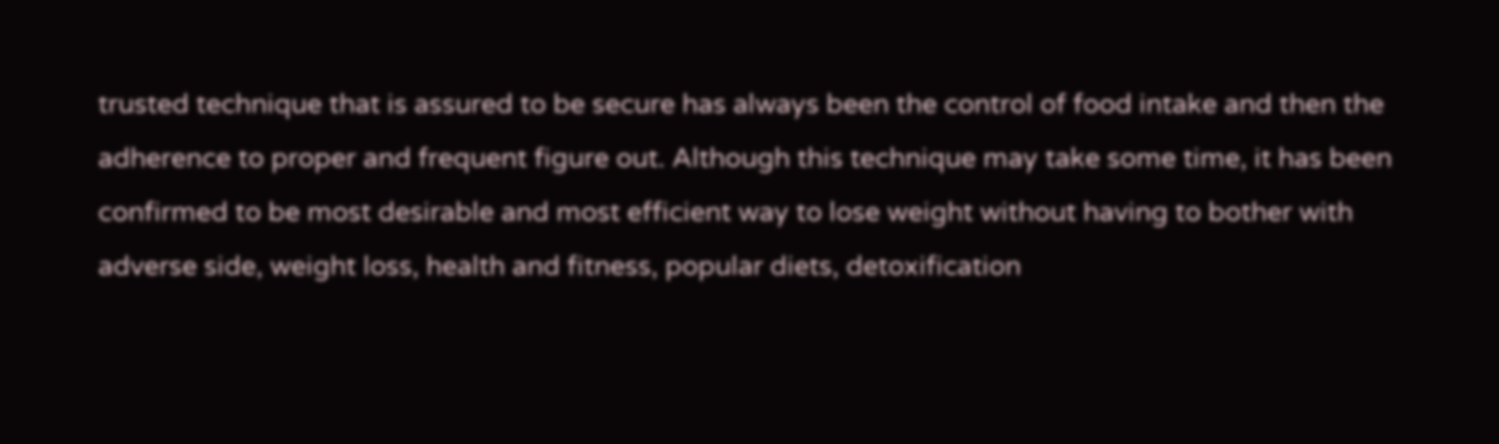trusted technique that is assured to be secure has always been the control of food intake and then the adherence to proper and frequent figure out. Although this technique may take some time, it has been confirmed to be most desirable and most efficient way to lose weight without having to bother with adverse side, weight loss, health and fitness, popular diets, detoxification